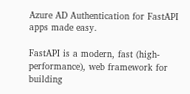Azure AD Authentication for FastAPI apps made easy.

FastAPI is a modern, fast (high-performance), web framework for building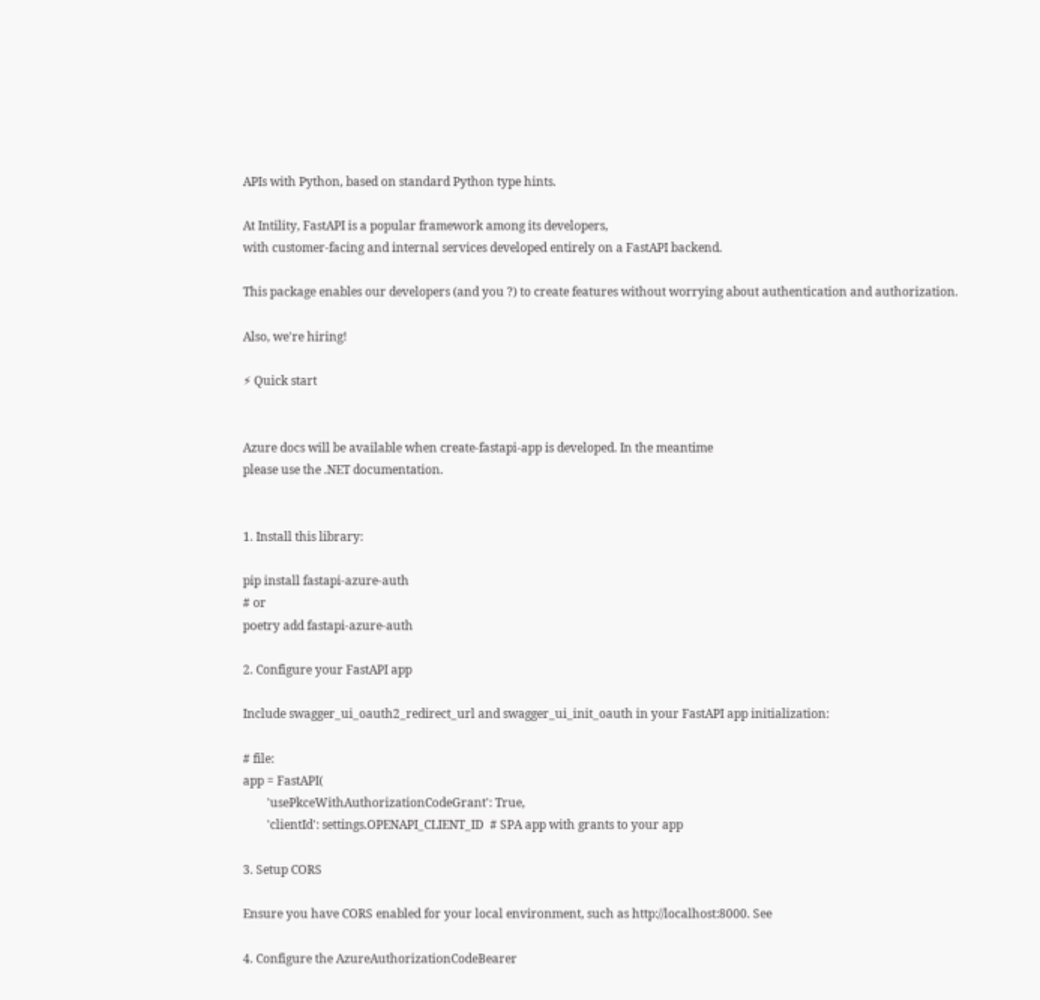APIs with Python, based on standard Python type hints.

At Intility, FastAPI is a popular framework among its developers,
with customer-facing and internal services developed entirely on a FastAPI backend.

This package enables our developers (and you ?) to create features without worrying about authentication and authorization.

Also, we're hiring!

⚡ Quick start


Azure docs will be available when create-fastapi-app is developed. In the meantime
please use the .NET documentation.


1. Install this library:

pip install fastapi-azure-auth
# or
poetry add fastapi-azure-auth

2. Configure your FastAPI app

Include swagger_ui_oauth2_redirect_url and swagger_ui_init_oauth in your FastAPI app initialization:

# file:
app = FastAPI(
        'usePkceWithAuthorizationCodeGrant': True,
        'clientId': settings.OPENAPI_CLIENT_ID  # SPA app with grants to your app

3. Setup CORS

Ensure you have CORS enabled for your local environment, such as http://localhost:8000. See

4. Configure the AzureAuthorizationCodeBearer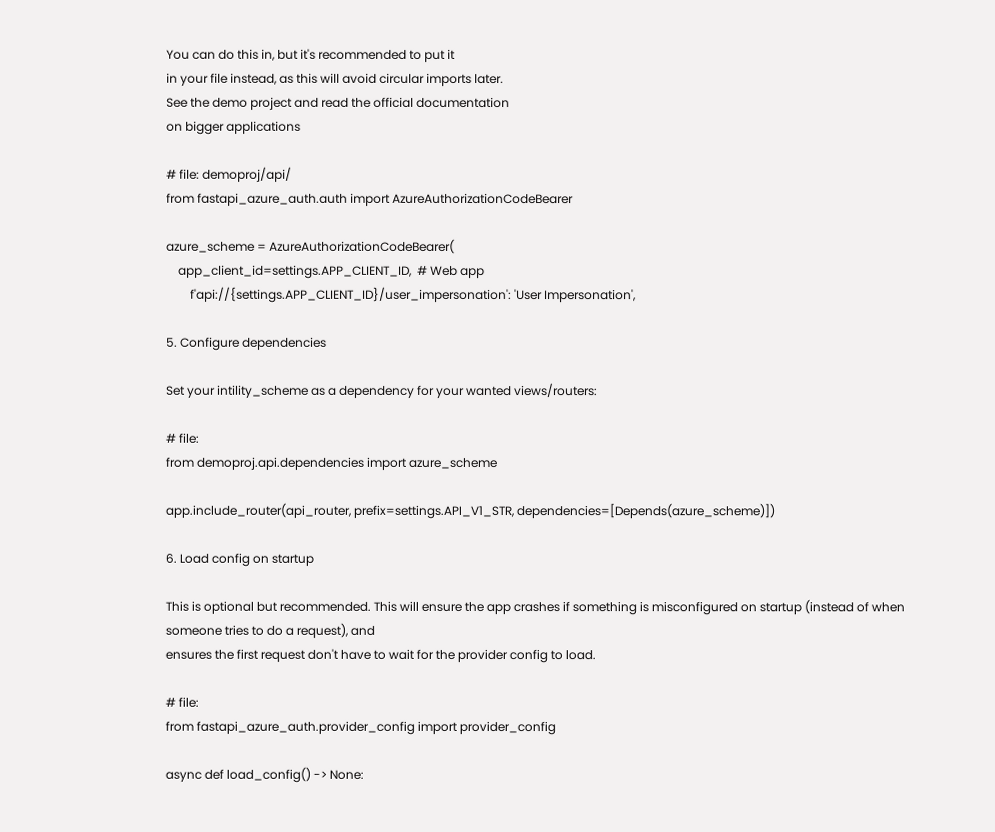You can do this in, but it's recommended to put it
in your file instead, as this will avoid circular imports later.
See the demo project and read the official documentation
on bigger applications

# file: demoproj/api/
from fastapi_azure_auth.auth import AzureAuthorizationCodeBearer

azure_scheme = AzureAuthorizationCodeBearer(
    app_client_id=settings.APP_CLIENT_ID,  # Web app
        f'api://{settings.APP_CLIENT_ID}/user_impersonation': 'User Impersonation',

5. Configure dependencies

Set your intility_scheme as a dependency for your wanted views/routers:

# file:
from demoproj.api.dependencies import azure_scheme

app.include_router(api_router, prefix=settings.API_V1_STR, dependencies=[Depends(azure_scheme)])

6. Load config on startup

This is optional but recommended. This will ensure the app crashes if something is misconfigured on startup (instead of when someone tries to do a request), and
ensures the first request don't have to wait for the provider config to load.

# file:
from fastapi_azure_auth.provider_config import provider_config

async def load_config() -> None: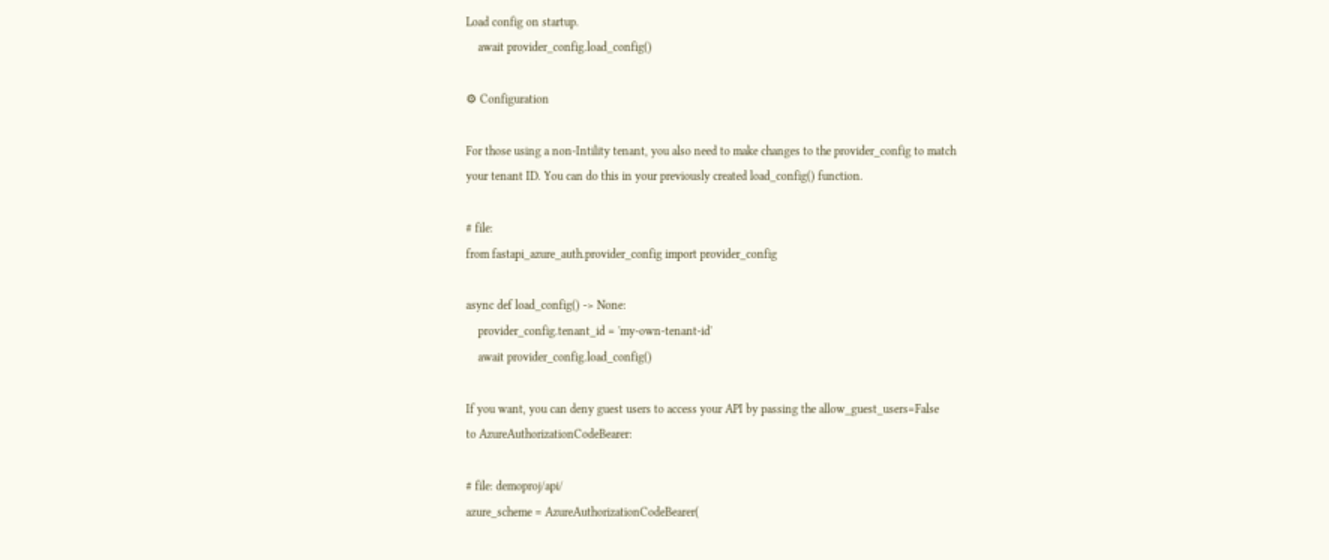Load config on startup.
    await provider_config.load_config()

⚙ Configuration

For those using a non-Intility tenant, you also need to make changes to the provider_config to match
your tenant ID. You can do this in your previously created load_config() function.

# file:
from fastapi_azure_auth.provider_config import provider_config

async def load_config() -> None:
    provider_config.tenant_id = 'my-own-tenant-id'
    await provider_config.load_config()

If you want, you can deny guest users to access your API by passing the allow_guest_users=False
to AzureAuthorizationCodeBearer:

# file: demoproj/api/
azure_scheme = AzureAuthorizationCodeBearer(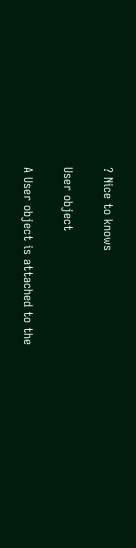? Nice to knows

User object

A User object is attached to the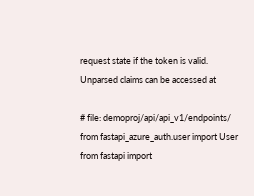request state if the token is valid. Unparsed claims can be accessed at

# file: demoproj/api/api_v1/endpoints/
from fastapi_azure_auth.user import User
from fastapi import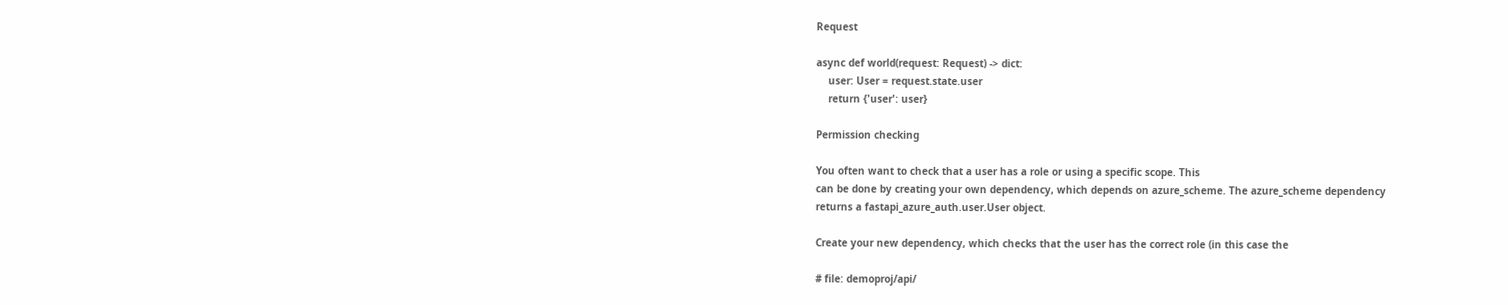Request

async def world(request: Request) -> dict:
    user: User = request.state.user
    return {'user': user}

Permission checking

You often want to check that a user has a role or using a specific scope. This
can be done by creating your own dependency, which depends on azure_scheme. The azure_scheme dependency
returns a fastapi_azure_auth.user.User object.

Create your new dependency, which checks that the user has the correct role (in this case the

# file: demoproj/api/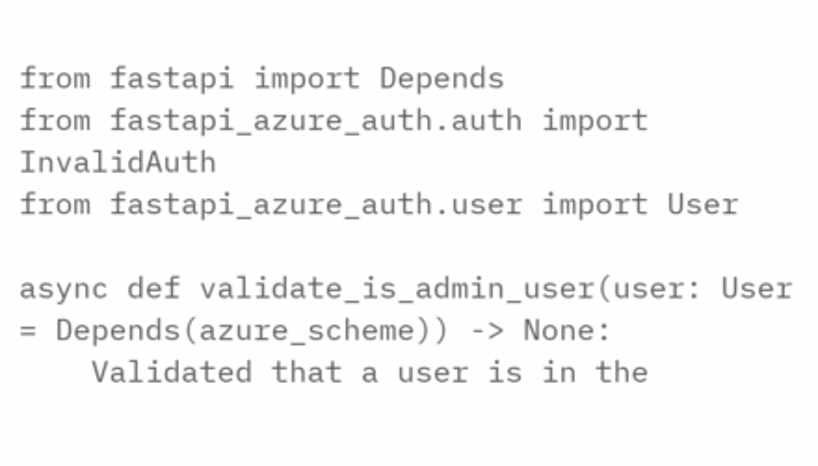from fastapi import Depends
from fastapi_azure_auth.auth import InvalidAuth
from fastapi_azure_auth.user import User

async def validate_is_admin_user(user: User = Depends(azure_scheme)) -> None:
    Validated that a user is in the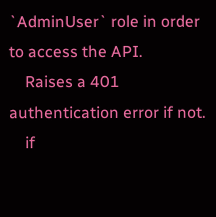`AdminUser` role in order to access the API.
    Raises a 401 authentication error if not.
    if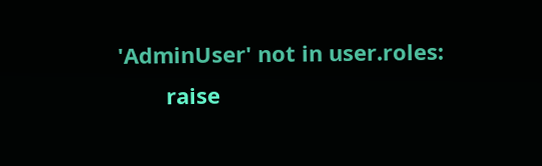'AdminUser' not in user.roles:
        raise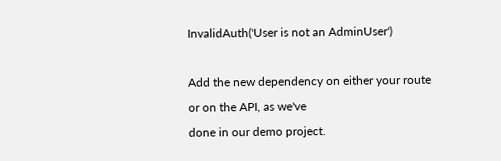InvalidAuth('User is not an AdminUser')

Add the new dependency on either your route or on the API, as we've
done in our demo project.